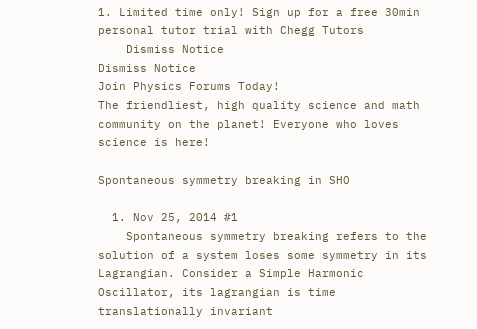1. Limited time only! Sign up for a free 30min personal tutor trial with Chegg Tutors
    Dismiss Notice
Dismiss Notice
Join Physics Forums Today!
The friendliest, high quality science and math community on the planet! Everyone who loves science is here!

Spontaneous symmetry breaking in SHO

  1. Nov 25, 2014 #1
    Spontaneous symmetry breaking refers to the solution of a system loses some symmetry in its Lagrangian. Consider a Simple Harmonic Oscillator, its lagrangian is time translationally invariant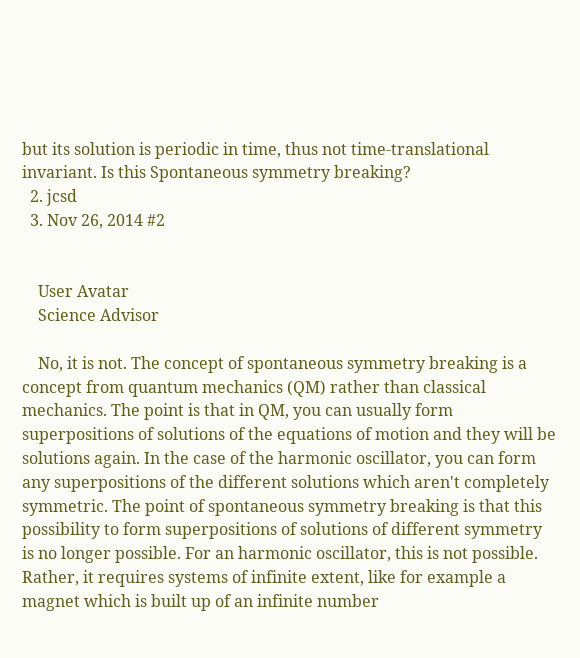but its solution is periodic in time, thus not time-translational invariant. Is this Spontaneous symmetry breaking?
  2. jcsd
  3. Nov 26, 2014 #2


    User Avatar
    Science Advisor

    No, it is not. The concept of spontaneous symmetry breaking is a concept from quantum mechanics (QM) rather than classical mechanics. The point is that in QM, you can usually form superpositions of solutions of the equations of motion and they will be solutions again. In the case of the harmonic oscillator, you can form any superpositions of the different solutions which aren't completely symmetric. The point of spontaneous symmetry breaking is that this possibility to form superpositions of solutions of different symmetry is no longer possible. For an harmonic oscillator, this is not possible. Rather, it requires systems of infinite extent, like for example a magnet which is built up of an infinite number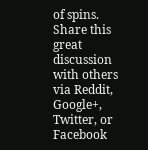of spins.
Share this great discussion with others via Reddit, Google+, Twitter, or Facebook